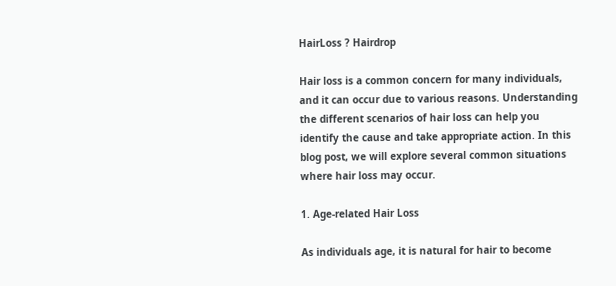HairLoss ? Hairdrop

Hair loss is a common concern for many individuals, and it can occur due to various reasons. Understanding the different scenarios of hair loss can help you identify the cause and take appropriate action. In this blog post, we will explore several common situations where hair loss may occur.

1. Age-related Hair Loss

As individuals age, it is natural for hair to become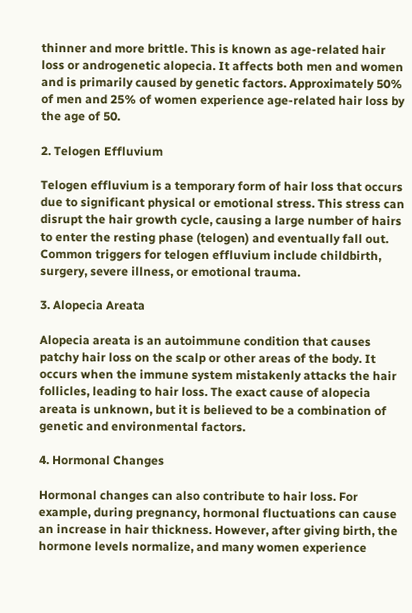thinner and more brittle. This is known as age-related hair loss or androgenetic alopecia. It affects both men and women and is primarily caused by genetic factors. Approximately 50% of men and 25% of women experience age-related hair loss by the age of 50.

2. Telogen Effluvium

Telogen effluvium is a temporary form of hair loss that occurs due to significant physical or emotional stress. This stress can disrupt the hair growth cycle, causing a large number of hairs to enter the resting phase (telogen) and eventually fall out. Common triggers for telogen effluvium include childbirth, surgery, severe illness, or emotional trauma.

3. Alopecia Areata

Alopecia areata is an autoimmune condition that causes patchy hair loss on the scalp or other areas of the body. It occurs when the immune system mistakenly attacks the hair follicles, leading to hair loss. The exact cause of alopecia areata is unknown, but it is believed to be a combination of genetic and environmental factors.

4. Hormonal Changes

Hormonal changes can also contribute to hair loss. For example, during pregnancy, hormonal fluctuations can cause an increase in hair thickness. However, after giving birth, the hormone levels normalize, and many women experience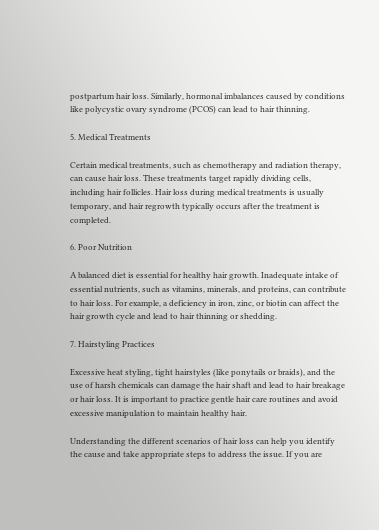postpartum hair loss. Similarly, hormonal imbalances caused by conditions like polycystic ovary syndrome (PCOS) can lead to hair thinning.

5. Medical Treatments

Certain medical treatments, such as chemotherapy and radiation therapy, can cause hair loss. These treatments target rapidly dividing cells, including hair follicles. Hair loss during medical treatments is usually temporary, and hair regrowth typically occurs after the treatment is completed.

6. Poor Nutrition

A balanced diet is essential for healthy hair growth. Inadequate intake of essential nutrients, such as vitamins, minerals, and proteins, can contribute to hair loss. For example, a deficiency in iron, zinc, or biotin can affect the hair growth cycle and lead to hair thinning or shedding.

7. Hairstyling Practices

Excessive heat styling, tight hairstyles (like ponytails or braids), and the use of harsh chemicals can damage the hair shaft and lead to hair breakage or hair loss. It is important to practice gentle hair care routines and avoid excessive manipulation to maintain healthy hair.

Understanding the different scenarios of hair loss can help you identify the cause and take appropriate steps to address the issue. If you are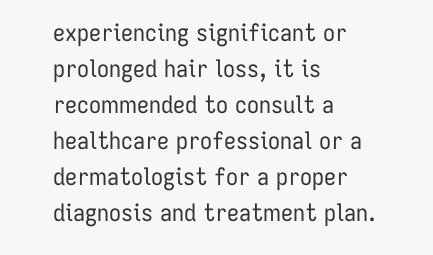experiencing significant or prolonged hair loss, it is recommended to consult a healthcare professional or a dermatologist for a proper diagnosis and treatment plan.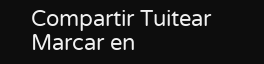Compartir Tuitear Marcar en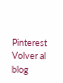Pinterest
Volver al blog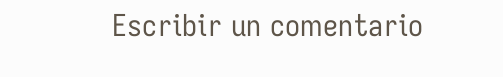Escribir un comentario